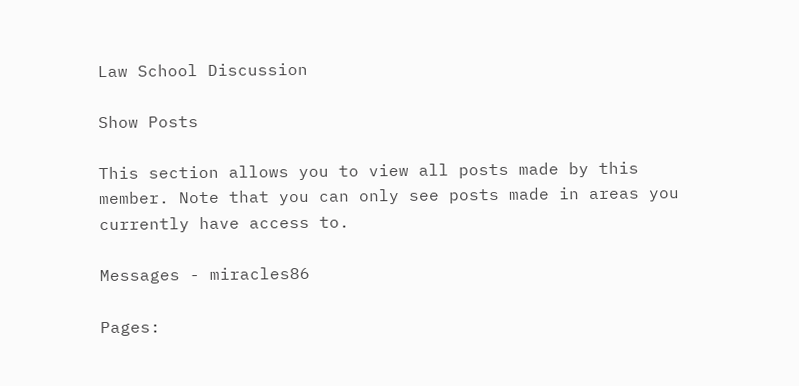Law School Discussion

Show Posts

This section allows you to view all posts made by this member. Note that you can only see posts made in areas you currently have access to.

Messages - miracles86

Pages: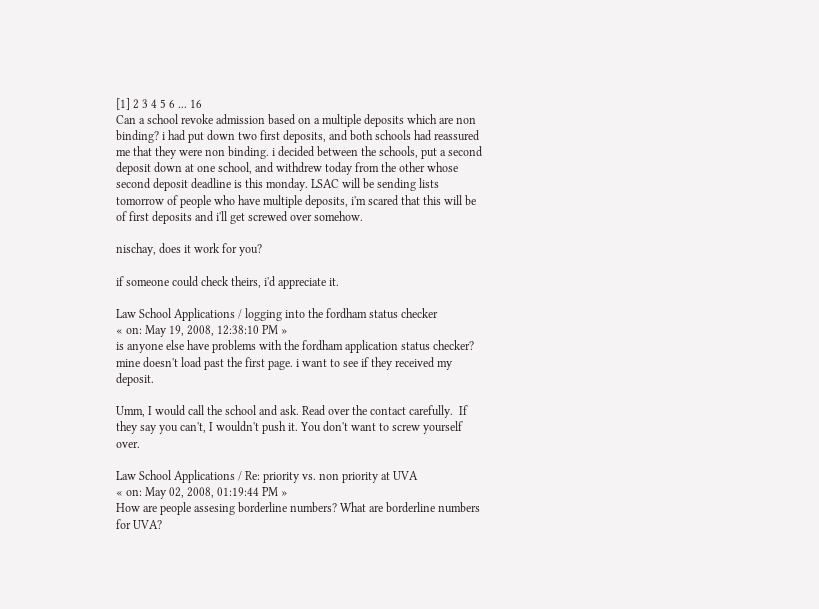[1] 2 3 4 5 6 ... 16
Can a school revoke admission based on a multiple deposits which are non binding? i had put down two first deposits, and both schools had reassured me that they were non binding. i decided between the schools, put a second deposit down at one school, and withdrew today from the other whose second deposit deadline is this monday. LSAC will be sending lists tomorrow of people who have multiple deposits, i'm scared that this will be of first deposits and i'll get screwed over somehow.

nischay, does it work for you?

if someone could check theirs, i'd appreciate it.

Law School Applications / logging into the fordham status checker
« on: May 19, 2008, 12:38:10 PM »
is anyone else have problems with the fordham application status checker? mine doesn't load past the first page. i want to see if they received my deposit.

Umm, I would call the school and ask. Read over the contact carefully.  If they say you can't, I wouldn't push it. You don't want to screw yourself over.

Law School Applications / Re: priority vs. non priority at UVA
« on: May 02, 2008, 01:19:44 PM »
How are people assesing borderline numbers? What are borderline numbers for UVA?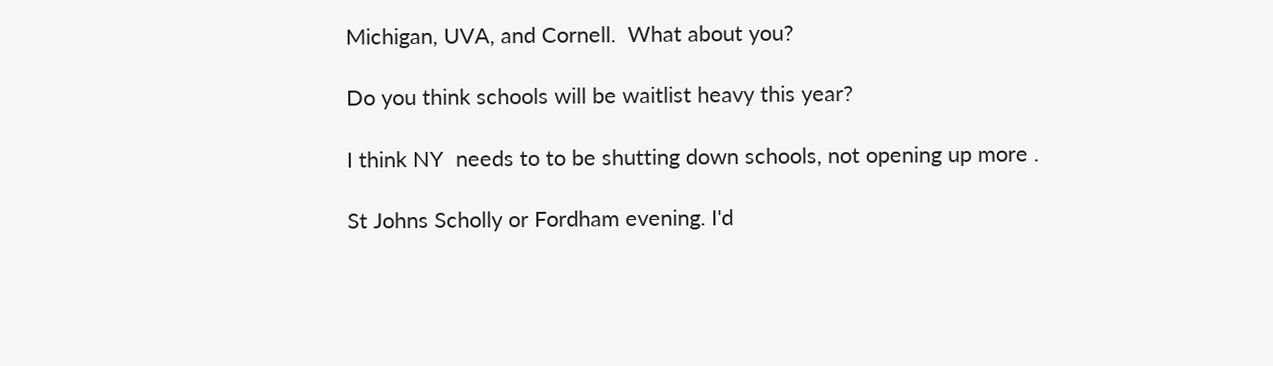Michigan, UVA, and Cornell.  What about you?

Do you think schools will be waitlist heavy this year?

I think NY  needs to to be shutting down schools, not opening up more .

St Johns Scholly or Fordham evening. I'd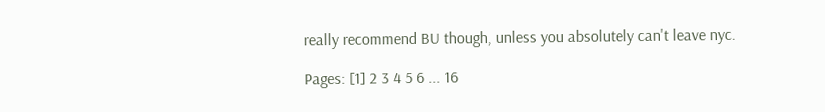really recommend BU though, unless you absolutely can't leave nyc.

Pages: [1] 2 3 4 5 6 ... 16